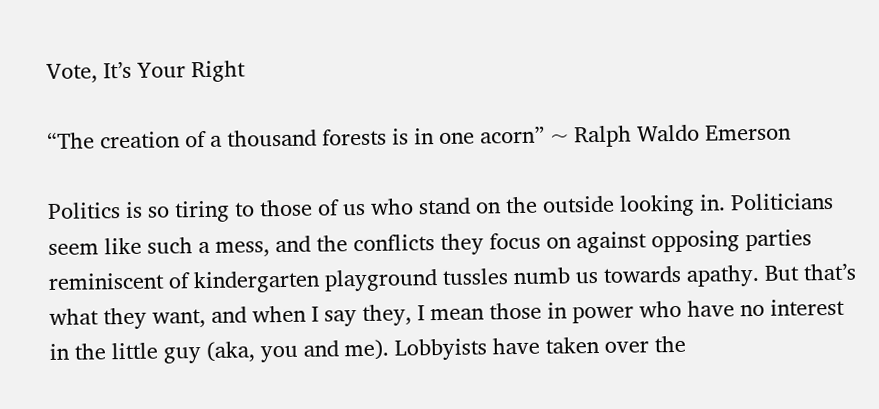Vote, It’s Your Right

“The creation of a thousand forests is in one acorn” ~ Ralph Waldo Emerson

Politics is so tiring to those of us who stand on the outside looking in. Politicians seem like such a mess, and the conflicts they focus on against opposing parties reminiscent of kindergarten playground tussles numb us towards apathy. But that’s what they want, and when I say they, I mean those in power who have no interest in the little guy (aka, you and me). Lobbyists have taken over the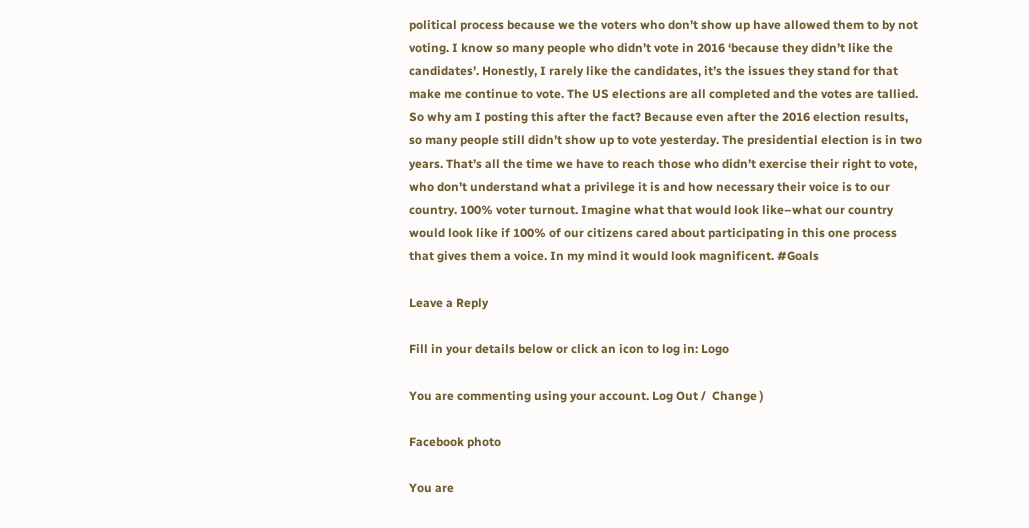political process because we the voters who don’t show up have allowed them to by not voting. I know so many people who didn’t vote in 2016 ‘because they didn’t like the candidates’. Honestly, I rarely like the candidates, it’s the issues they stand for that make me continue to vote. The US elections are all completed and the votes are tallied. So why am I posting this after the fact? Because even after the 2016 election results, so many people still didn’t show up to vote yesterday. The presidential election is in two years. That’s all the time we have to reach those who didn’t exercise their right to vote, who don’t understand what a privilege it is and how necessary their voice is to our country. 100% voter turnout. Imagine what that would look like–what our country would look like if 100% of our citizens cared about participating in this one process that gives them a voice. In my mind it would look magnificent. #Goals

Leave a Reply

Fill in your details below or click an icon to log in: Logo

You are commenting using your account. Log Out /  Change )

Facebook photo

You are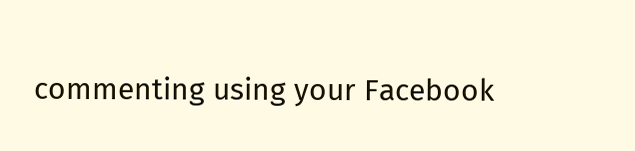commenting using your Facebook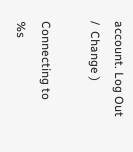account. Log Out /  Change )

Connecting to %s